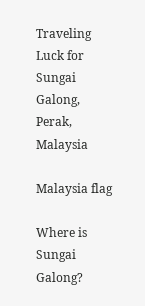Traveling Luck for Sungai Galong, Perak, Malaysia

Malaysia flag

Where is Sungai Galong?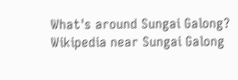What's around Sungai Galong?
Wikipedia near Sungai Galong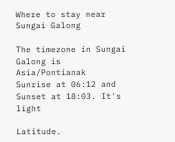Where to stay near Sungai Galong

The timezone in Sungai Galong is Asia/Pontianak
Sunrise at 06:12 and Sunset at 18:03. It's light

Latitude.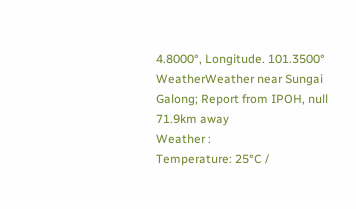4.8000°, Longitude. 101.3500°
WeatherWeather near Sungai Galong; Report from IPOH, null 71.9km away
Weather :
Temperature: 25°C /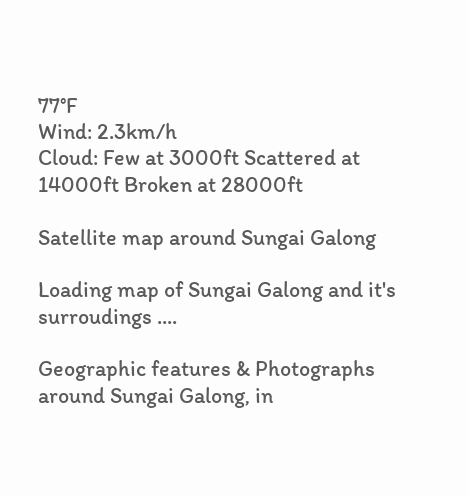77°F
Wind: 2.3km/h
Cloud: Few at 3000ft Scattered at 14000ft Broken at 28000ft

Satellite map around Sungai Galong

Loading map of Sungai Galong and it's surroudings ....

Geographic features & Photographs around Sungai Galong, in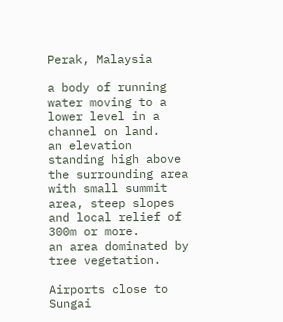Perak, Malaysia

a body of running water moving to a lower level in a channel on land.
an elevation standing high above the surrounding area with small summit area, steep slopes and local relief of 300m or more.
an area dominated by tree vegetation.

Airports close to Sungai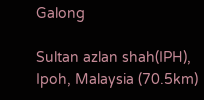Galong

Sultan azlan shah(IPH), Ipoh, Malaysia (70.5km)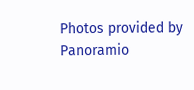Photos provided by Panoramio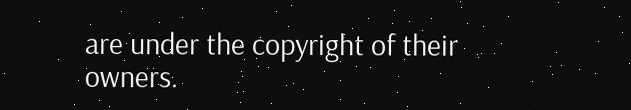are under the copyright of their owners.